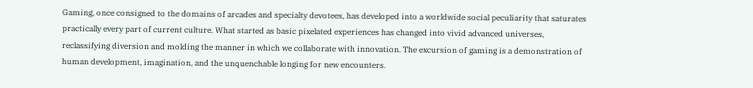Gaming, once consigned to the domains of arcades and specialty devotees, has developed into a worldwide social peculiarity that saturates practically every part of current culture. What started as basic pixelated experiences has changed into vivid advanced universes, reclassifying diversion and molding the manner in which we collaborate with innovation. The excursion of gaming is a demonstration of human development, imagination, and the unquenchable longing for new encounters.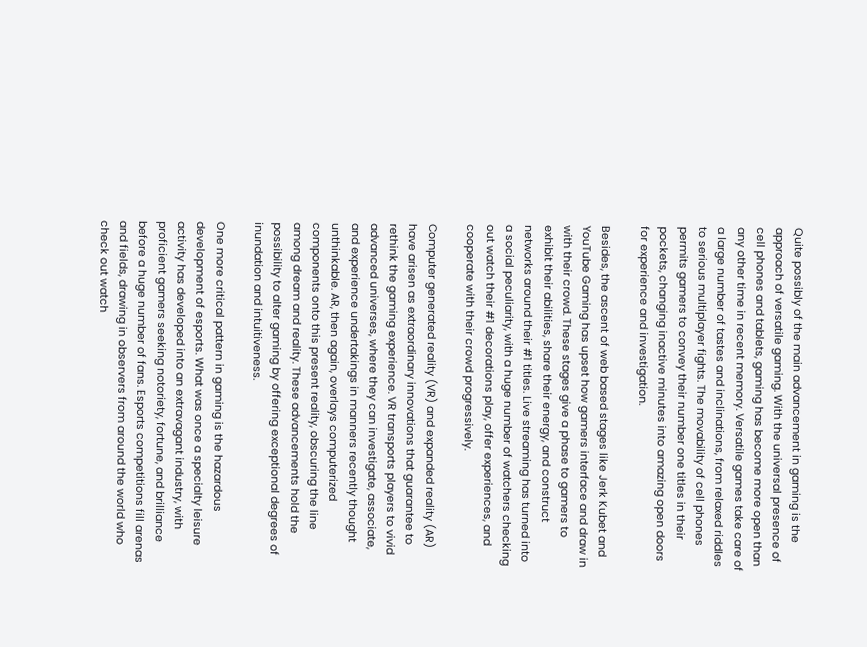Quite possibly of the main advancement in gaming is the approach of versatile gaming. With the universal presence of cell phones and tablets, gaming has become more open than any other time in recent memory. Versatile games take care of a large number of tastes and inclinations, from relaxed riddles to serious multiplayer fights. The movability of cell phones permits gamers to convey their number one titles in their pockets, changing inactive minutes into amazing open doors for experience and investigation.

Besides, the ascent of web based stages like Jerk Kubet and YouTube Gaming has upset how gamers interface and draw in with their crowd. These stages give a phase to gamers to exhibit their abilities, share their energy, and construct networks around their #1 titles. Live streaming has turned into a social peculiarity, with a huge number of watchers checking out watch their #1 decorations play, offer experiences, and cooperate with their crowd progressively.

Computer generated reality (VR) and expanded reality (AR) have arisen as extraordinary innovations that guarantee to rethink the gaming experience. VR transports players to vivid advanced universes, where they can investigate, associate, and experience undertakings in manners recently thought unthinkable. AR, then again, overlays computerized components onto this present reality, obscuring the line among dream and reality. These advancements hold the possibility to alter gaming by offering exceptional degrees of inundation and intuitiveness.

One more critical pattern in gaming is the hazardous development of esports. What was once a specialty leisure activity has developed into an extravagant industry, with proficient gamers seeking notoriety, fortune, and brilliance before a huge number of fans. Esports competitions fill arenas and fields, drawing in observers from around the world who check out watch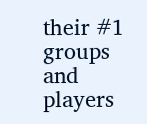their #1 groups and players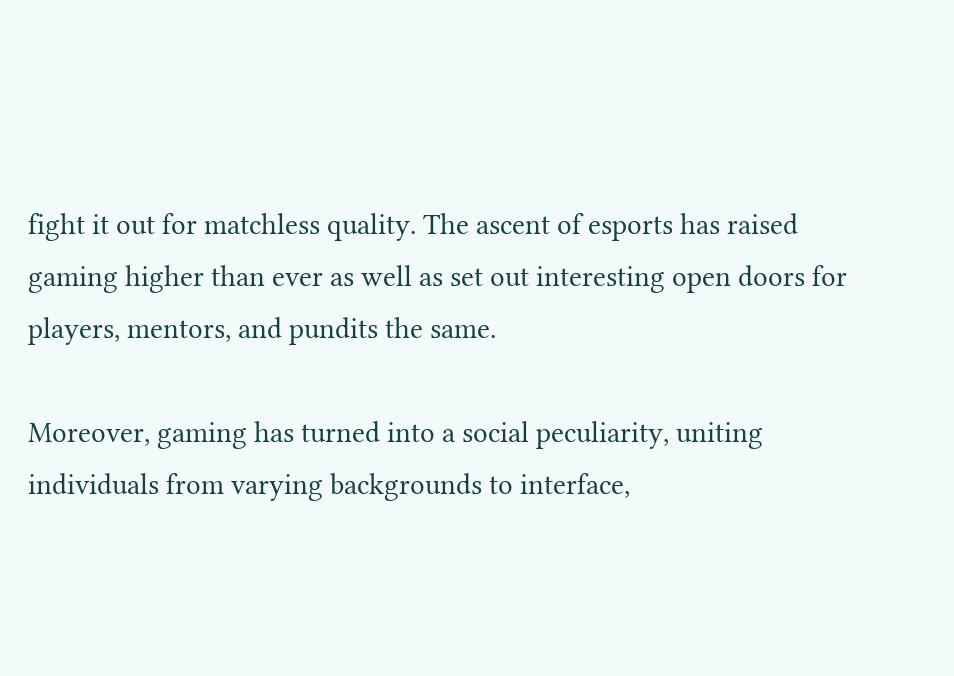fight it out for matchless quality. The ascent of esports has raised gaming higher than ever as well as set out interesting open doors for players, mentors, and pundits the same.

Moreover, gaming has turned into a social peculiarity, uniting individuals from varying backgrounds to interface,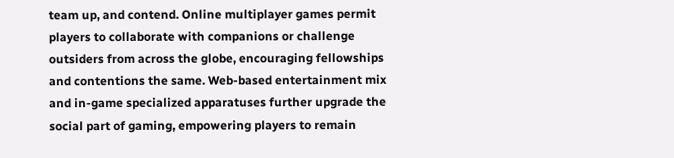team up, and contend. Online multiplayer games permit players to collaborate with companions or challenge outsiders from across the globe, encouraging fellowships and contentions the same. Web-based entertainment mix and in-game specialized apparatuses further upgrade the social part of gaming, empowering players to remain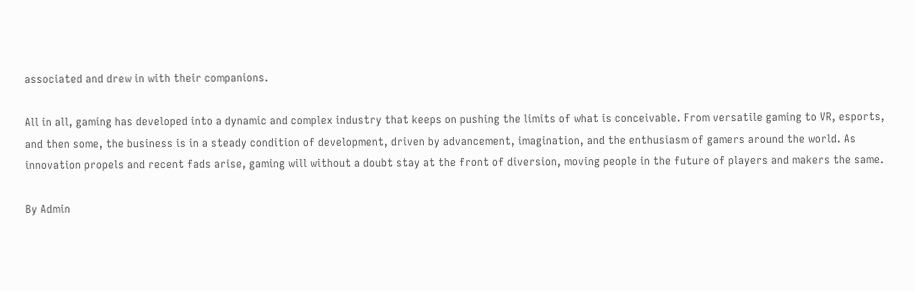associated and drew in with their companions.

All in all, gaming has developed into a dynamic and complex industry that keeps on pushing the limits of what is conceivable. From versatile gaming to VR, esports, and then some, the business is in a steady condition of development, driven by advancement, imagination, and the enthusiasm of gamers around the world. As innovation propels and recent fads arise, gaming will without a doubt stay at the front of diversion, moving people in the future of players and makers the same.

By Admin